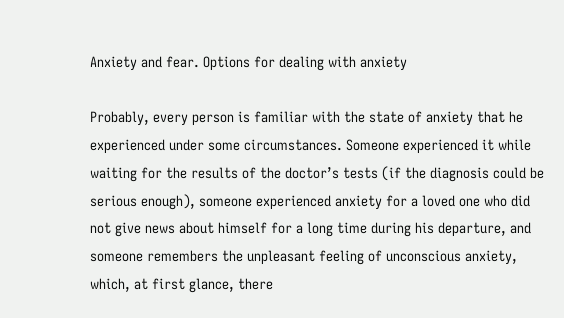Anxiety and fear. Options for dealing with anxiety

Probably, every person is familiar with the state of anxiety that he experienced under some circumstances. Someone experienced it while waiting for the results of the doctor’s tests (if the diagnosis could be serious enough), someone experienced anxiety for a loved one who did not give news about himself for a long time during his departure, and someone remembers the unpleasant feeling of unconscious anxiety, which, at first glance, there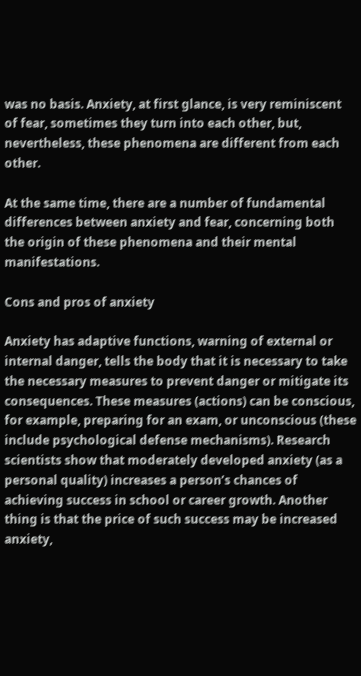was no basis. Anxiety, at first glance, is very reminiscent of fear, sometimes they turn into each other, but, nevertheless, these phenomena are different from each other.

At the same time, there are a number of fundamental differences between anxiety and fear, concerning both the origin of these phenomena and their mental manifestations.

Cons and pros of anxiety

Anxiety has adaptive functions, warning of external or internal danger, tells the body that it is necessary to take the necessary measures to prevent danger or mitigate its consequences. These measures (actions) can be conscious, for example, preparing for an exam, or unconscious (these include psychological defense mechanisms). Research scientists show that moderately developed anxiety (as a personal quality) increases a person’s chances of achieving success in school or career growth. Another thing is that the price of such success may be increased anxiety,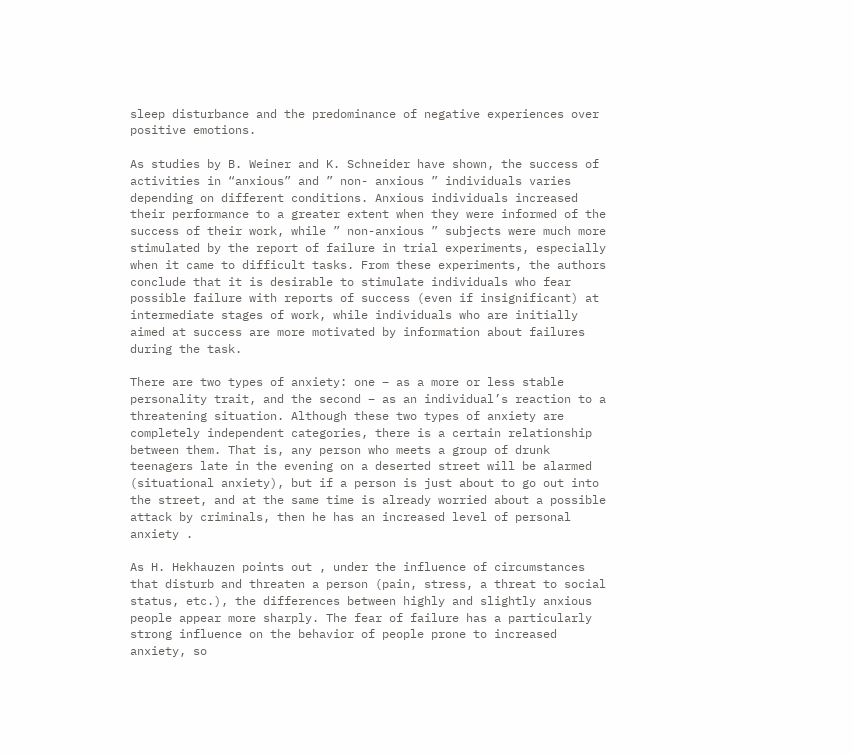sleep disturbance and the predominance of negative experiences over positive emotions.

As studies by B. Weiner and K. Schneider have shown, the success of activities in “anxious” and ” non- anxious ” individuals varies depending on different conditions. Anxious individuals increased their performance to a greater extent when they were informed of the success of their work, while ” non-anxious ” subjects were much more stimulated by the report of failure in trial experiments, especially when it came to difficult tasks. From these experiments, the authors conclude that it is desirable to stimulate individuals who fear possible failure with reports of success (even if insignificant) at intermediate stages of work, while individuals who are initially aimed at success are more motivated by information about failures during the task.

There are two types of anxiety: one – as a more or less stable personality trait, and the second – as an individual’s reaction to a threatening situation. Although these two types of anxiety are completely independent categories, there is a certain relationship between them. That is, any person who meets a group of drunk teenagers late in the evening on a deserted street will be alarmed (situational anxiety), but if a person is just about to go out into the street, and at the same time is already worried about a possible attack by criminals, then he has an increased level of personal anxiety .

As H. Hekhauzen points out , under the influence of circumstances that disturb and threaten a person (pain, stress, a threat to social status, etc.), the differences between highly and slightly anxious people appear more sharply. The fear of failure has a particularly strong influence on the behavior of people prone to increased anxiety, so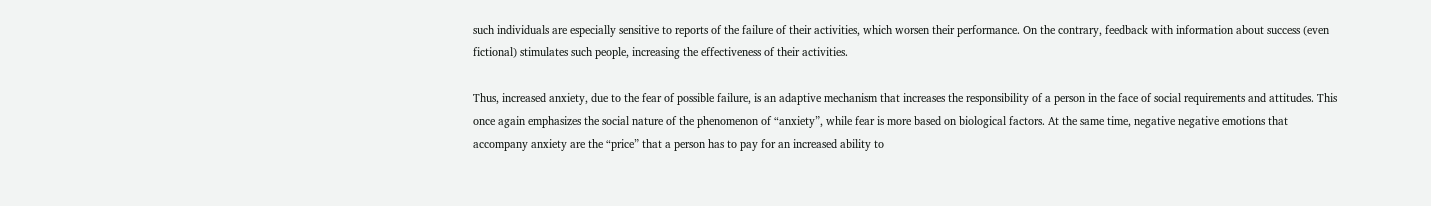such individuals are especially sensitive to reports of the failure of their activities, which worsen their performance. On the contrary, feedback with information about success (even fictional) stimulates such people, increasing the effectiveness of their activities.

Thus, increased anxiety, due to the fear of possible failure, is an adaptive mechanism that increases the responsibility of a person in the face of social requirements and attitudes. This once again emphasizes the social nature of the phenomenon of “anxiety”, while fear is more based on biological factors. At the same time, negative negative emotions that accompany anxiety are the “price” that a person has to pay for an increased ability to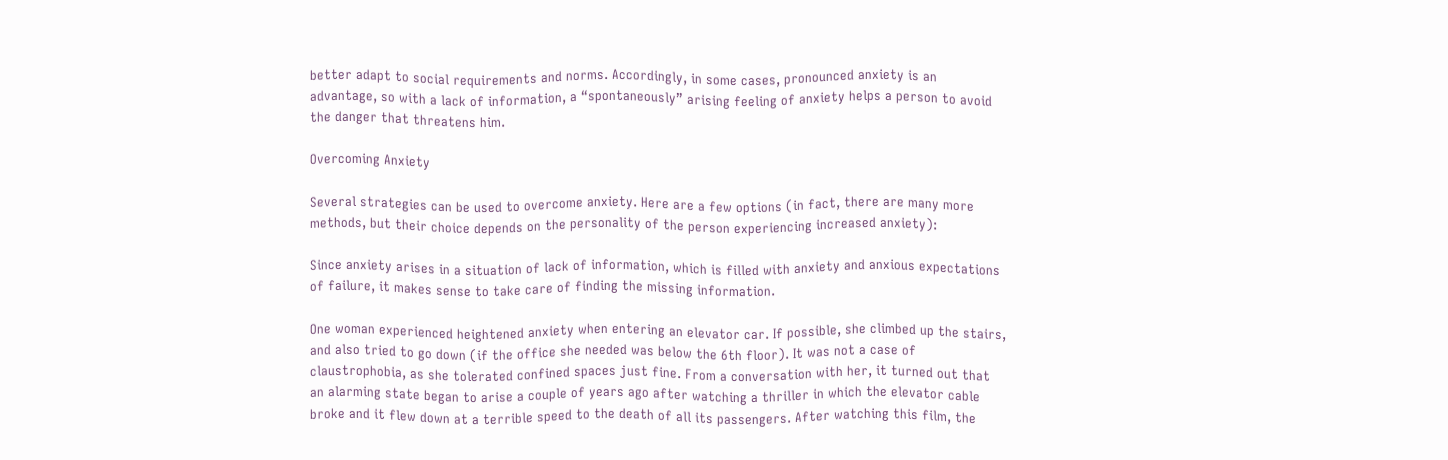better adapt to social requirements and norms. Accordingly, in some cases, pronounced anxiety is an advantage, so with a lack of information, a “spontaneously” arising feeling of anxiety helps a person to avoid the danger that threatens him.

Overcoming Anxiety

Several strategies can be used to overcome anxiety. Here are a few options (in fact, there are many more methods, but their choice depends on the personality of the person experiencing increased anxiety):

Since anxiety arises in a situation of lack of information, which is filled with anxiety and anxious expectations of failure, it makes sense to take care of finding the missing information.

One woman experienced heightened anxiety when entering an elevator car. If possible, she climbed up the stairs, and also tried to go down (if the office she needed was below the 6th floor). It was not a case of claustrophobia, as she tolerated confined spaces just fine. From a conversation with her, it turned out that an alarming state began to arise a couple of years ago after watching a thriller in which the elevator cable broke and it flew down at a terrible speed to the death of all its passengers. After watching this film, the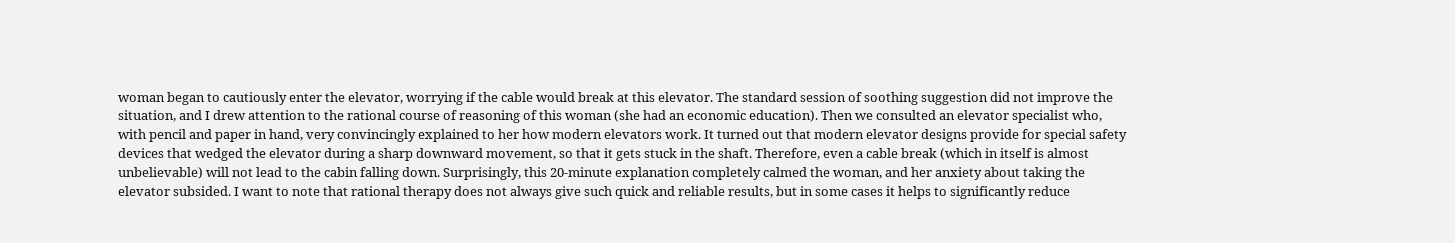woman began to cautiously enter the elevator, worrying if the cable would break at this elevator. The standard session of soothing suggestion did not improve the situation, and I drew attention to the rational course of reasoning of this woman (she had an economic education). Then we consulted an elevator specialist who, with pencil and paper in hand, very convincingly explained to her how modern elevators work. It turned out that modern elevator designs provide for special safety devices that wedged the elevator during a sharp downward movement, so that it gets stuck in the shaft. Therefore, even a cable break (which in itself is almost unbelievable) will not lead to the cabin falling down. Surprisingly, this 20-minute explanation completely calmed the woman, and her anxiety about taking the elevator subsided. I want to note that rational therapy does not always give such quick and reliable results, but in some cases it helps to significantly reduce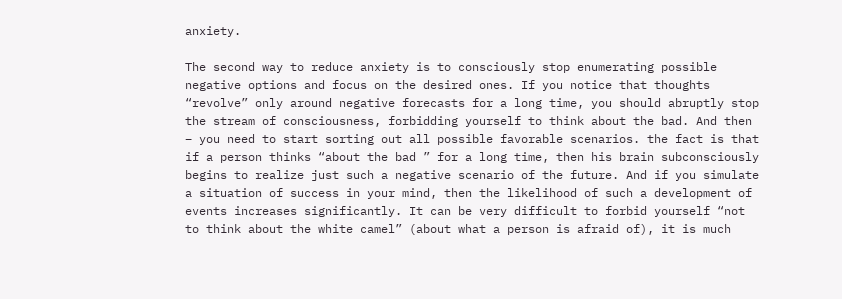anxiety.

The second way to reduce anxiety is to consciously stop enumerating possible negative options and focus on the desired ones. If you notice that thoughts “revolve” only around negative forecasts for a long time, you should abruptly stop the stream of consciousness, forbidding yourself to think about the bad. And then – you need to start sorting out all possible favorable scenarios. the fact is that if a person thinks “about the bad ” for a long time, then his brain subconsciously begins to realize just such a negative scenario of the future. And if you simulate a situation of success in your mind, then the likelihood of such a development of events increases significantly. It can be very difficult to forbid yourself “not to think about the white camel” (about what a person is afraid of), it is much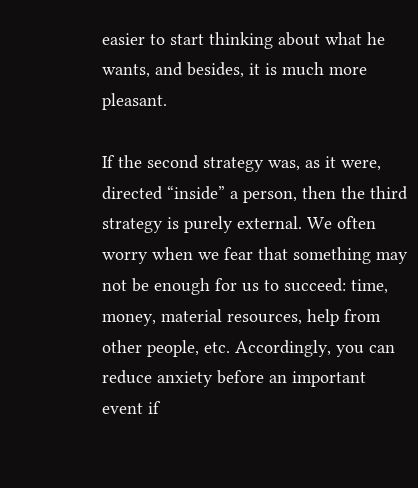easier to start thinking about what he wants, and besides, it is much more pleasant.

If the second strategy was, as it were, directed “inside” a person, then the third strategy is purely external. We often worry when we fear that something may not be enough for us to succeed: time, money, material resources, help from other people, etc. Accordingly, you can reduce anxiety before an important event if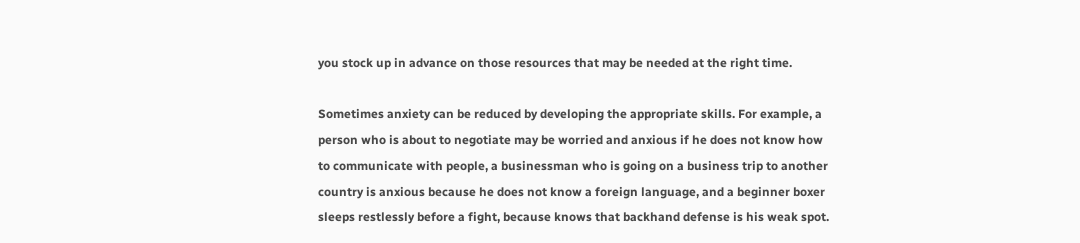you stock up in advance on those resources that may be needed at the right time.

Sometimes anxiety can be reduced by developing the appropriate skills. For example, a person who is about to negotiate may be worried and anxious if he does not know how to communicate with people, a businessman who is going on a business trip to another country is anxious because he does not know a foreign language, and a beginner boxer sleeps restlessly before a fight, because knows that backhand defense is his weak spot.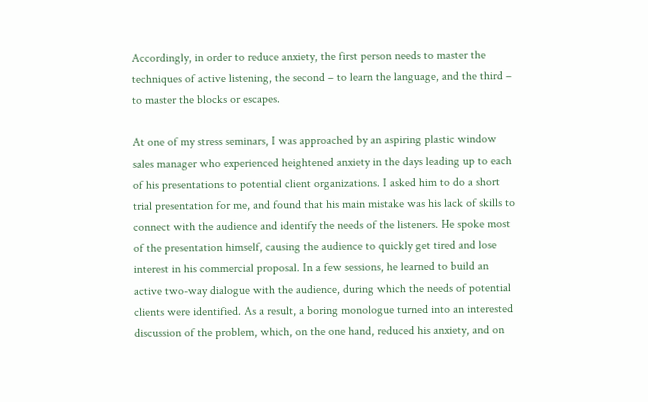Accordingly, in order to reduce anxiety, the first person needs to master the techniques of active listening, the second – to learn the language, and the third – to master the blocks or escapes.

At one of my stress seminars, I was approached by an aspiring plastic window sales manager who experienced heightened anxiety in the days leading up to each of his presentations to potential client organizations. I asked him to do a short trial presentation for me, and found that his main mistake was his lack of skills to connect with the audience and identify the needs of the listeners. He spoke most of the presentation himself, causing the audience to quickly get tired and lose interest in his commercial proposal. In a few sessions, he learned to build an active two-way dialogue with the audience, during which the needs of potential clients were identified. As a result, a boring monologue turned into an interested discussion of the problem, which, on the one hand, reduced his anxiety, and on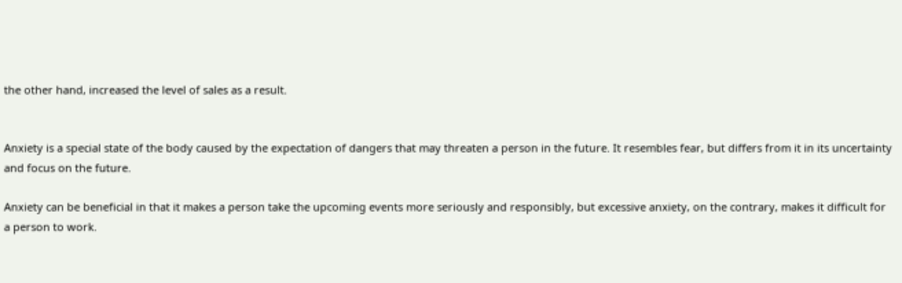the other hand, increased the level of sales as a result.


Anxiety is a special state of the body caused by the expectation of dangers that may threaten a person in the future. It resembles fear, but differs from it in its uncertainty and focus on the future.

Anxiety can be beneficial in that it makes a person take the upcoming events more seriously and responsibly, but excessive anxiety, on the contrary, makes it difficult for a person to work.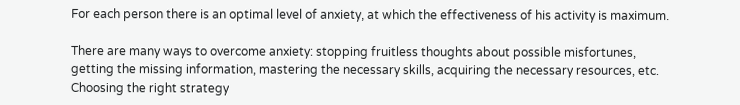For each person there is an optimal level of anxiety, at which the effectiveness of his activity is maximum.

There are many ways to overcome anxiety: stopping fruitless thoughts about possible misfortunes, getting the missing information, mastering the necessary skills, acquiring the necessary resources, etc. Choosing the right strategy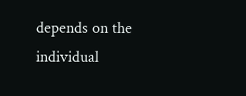depends on the individual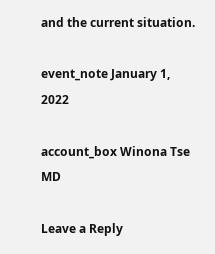and the current situation.

event_note January 1, 2022

account_box Winona Tse MD

Leave a Reply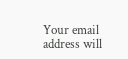Your email address will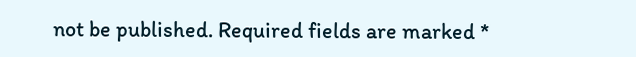not be published. Required fields are marked *